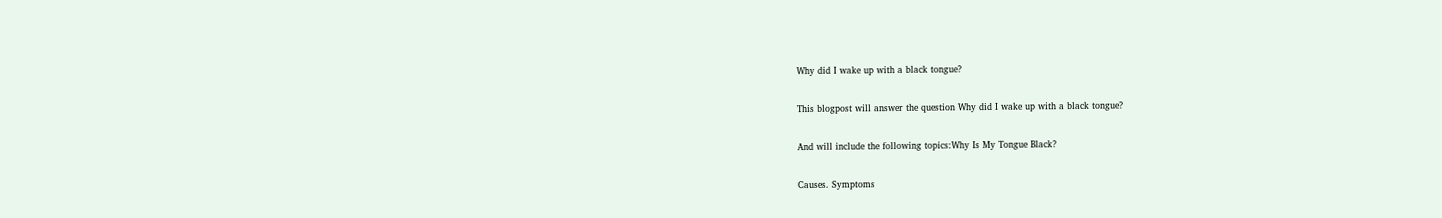Why did I wake up with a black tongue?

This blogpost will answer the question Why did I wake up with a black tongue?

And will include the following topics:Why Is My Tongue Black?

Causes. Symptoms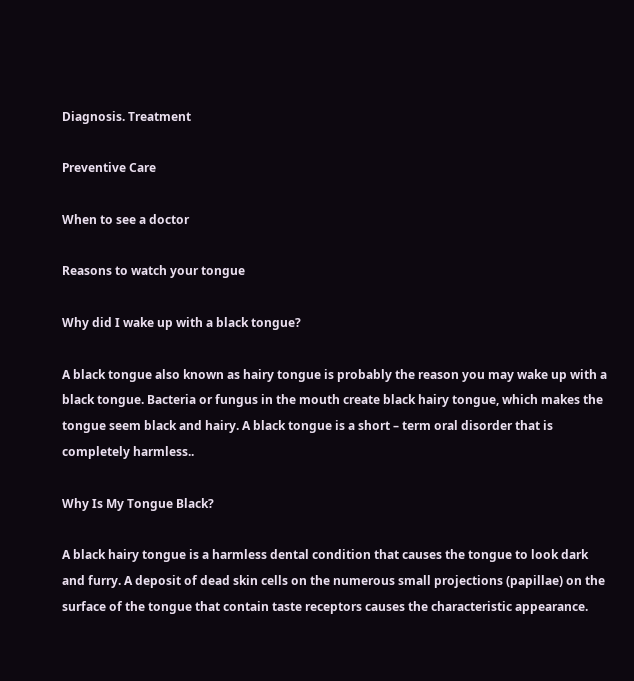Diagnosis. Treatment

Preventive Care

When to see a doctor

Reasons to watch your tongue

Why did I wake up with a black tongue?

A black tongue also known as hairy tongue is probably the reason you may wake up with a black tongue. Bacteria or fungus in the mouth create black hairy tongue, which makes the tongue seem black and hairy. A black tongue is a short – term oral disorder that is completely harmless..

Why Is My Tongue Black?

A black hairy tongue is a harmless dental condition that causes the tongue to look dark and furry. A deposit of dead skin cells on the numerous small projections (papillae) on the surface of the tongue that contain taste receptors causes the characteristic appearance.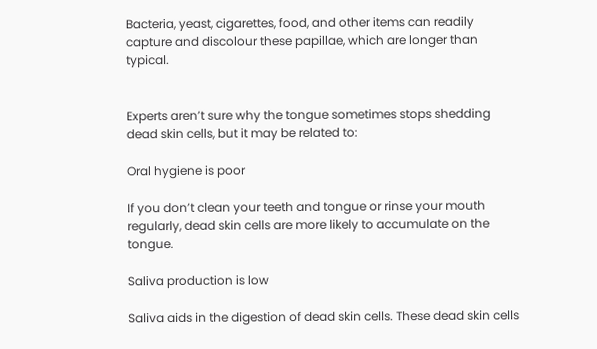Bacteria, yeast, cigarettes, food, and other items can readily capture and discolour these papillae, which are longer than typical.


Experts aren’t sure why the tongue sometimes stops shedding dead skin cells, but it may be related to:

Oral hygiene is poor

If you don’t clean your teeth and tongue or rinse your mouth regularly, dead skin cells are more likely to accumulate on the tongue.

Saliva production is low

Saliva aids in the digestion of dead skin cells. These dead skin cells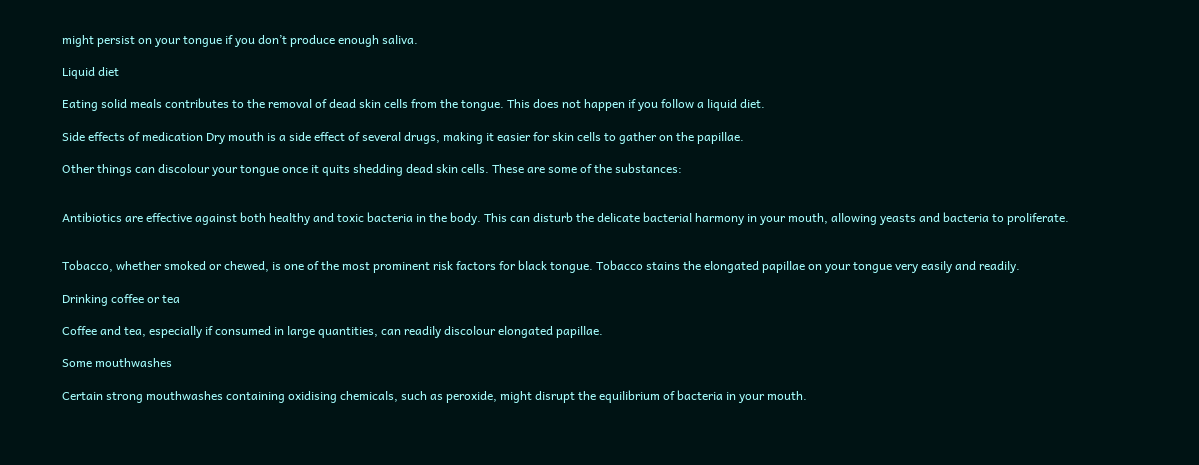might persist on your tongue if you don’t produce enough saliva.

Liquid diet

Eating solid meals contributes to the removal of dead skin cells from the tongue. This does not happen if you follow a liquid diet.

Side effects of medication Dry mouth is a side effect of several drugs, making it easier for skin cells to gather on the papillae.

Other things can discolour your tongue once it quits shedding dead skin cells. These are some of the substances:


Antibiotics are effective against both healthy and toxic bacteria in the body. This can disturb the delicate bacterial harmony in your mouth, allowing yeasts and bacteria to proliferate.


Tobacco, whether smoked or chewed, is one of the most prominent risk factors for black tongue. Tobacco stains the elongated papillae on your tongue very easily and readily.

Drinking coffee or tea

Coffee and tea, especially if consumed in large quantities, can readily discolour elongated papillae.

Some mouthwashes

Certain strong mouthwashes containing oxidising chemicals, such as peroxide, might disrupt the equilibrium of bacteria in your mouth.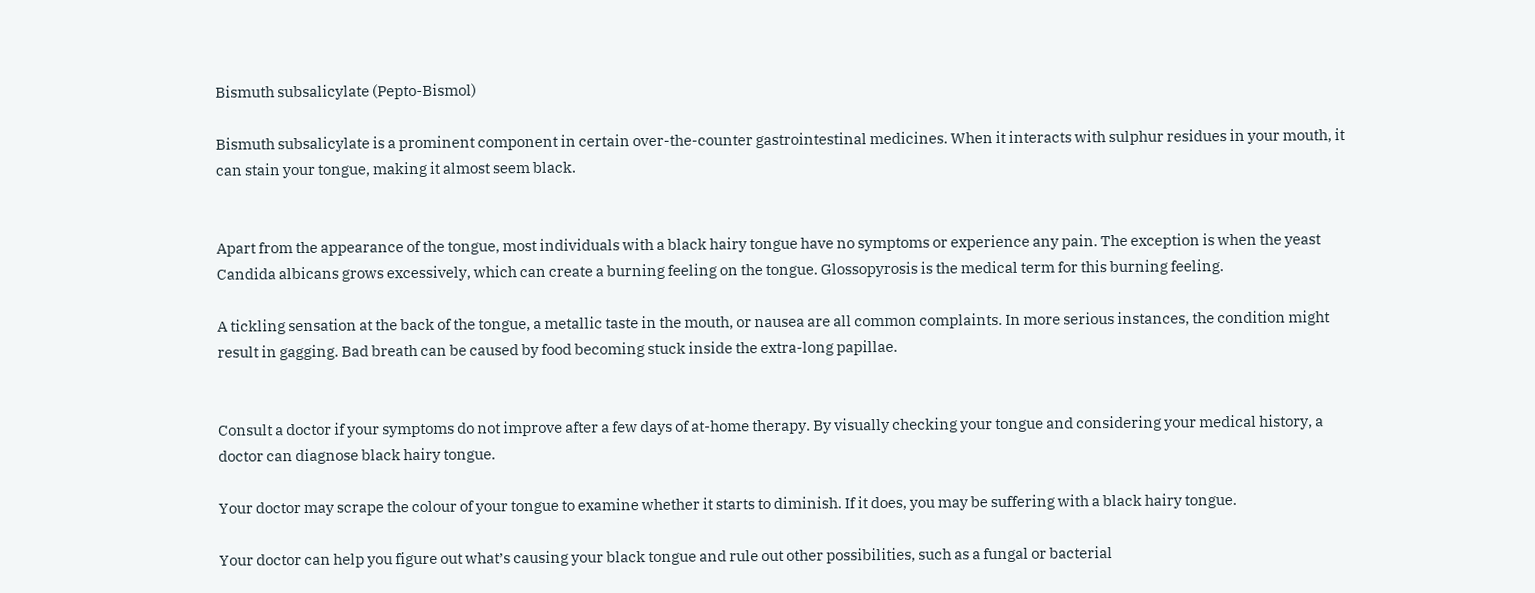Bismuth subsalicylate (Pepto-Bismol)

Bismuth subsalicylate is a prominent component in certain over-the-counter gastrointestinal medicines. When it interacts with sulphur residues in your mouth, it can stain your tongue, making it almost seem black.


Apart from the appearance of the tongue, most individuals with a black hairy tongue have no symptoms or experience any pain. The exception is when the yeast Candida albicans grows excessively, which can create a burning feeling on the tongue. Glossopyrosis is the medical term for this burning feeling.

A tickling sensation at the back of the tongue, a metallic taste in the mouth, or nausea are all common complaints. In more serious instances, the condition might result in gagging. Bad breath can be caused by food becoming stuck inside the extra-long papillae.


Consult a doctor if your symptoms do not improve after a few days of at-home therapy. By visually checking your tongue and considering your medical history, a doctor can diagnose black hairy tongue.

Your doctor may scrape the colour of your tongue to examine whether it starts to diminish. If it does, you may be suffering with a black hairy tongue.

Your doctor can help you figure out what’s causing your black tongue and rule out other possibilities, such as a fungal or bacterial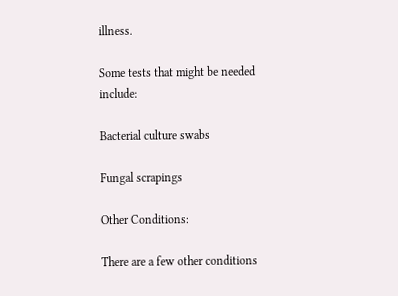illness.

Some tests that might be needed include:

Bacterial culture swabs

Fungal scrapings

Other Conditions:

There are a few other conditions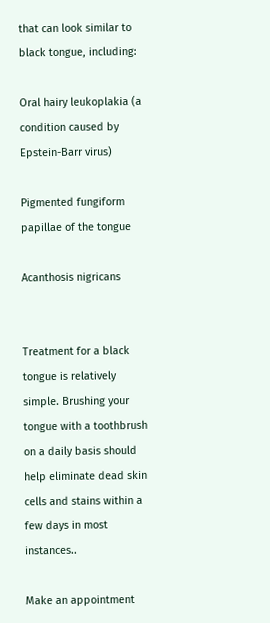that can look similar to black tongue, including:

Oral hairy leukoplakia (a condition caused by Epstein-Barr virus)

Pigmented fungiform papillae of the tongue

Acanthosis nigricans


Treatment for a black tongue is relatively simple. Brushing your tongue with a toothbrush on a daily basis should help eliminate dead skin cells and stains within a few days in most instances..

Make an appointment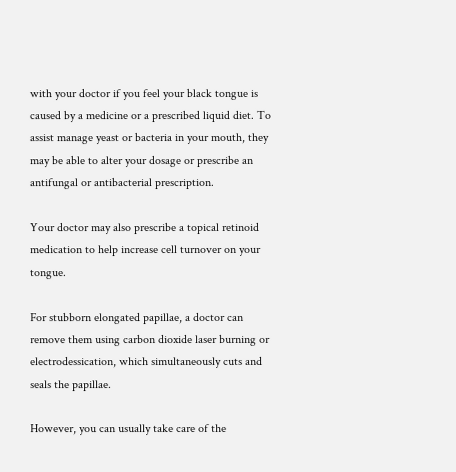with your doctor if you feel your black tongue is caused by a medicine or a prescribed liquid diet. To assist manage yeast or bacteria in your mouth, they may be able to alter your dosage or prescribe an antifungal or antibacterial prescription.

Your doctor may also prescribe a topical retinoid medication to help increase cell turnover on your tongue.

For stubborn elongated papillae, a doctor can remove them using carbon dioxide laser burning or electrodessication, which simultaneously cuts and seals the papillae.

However, you can usually take care of the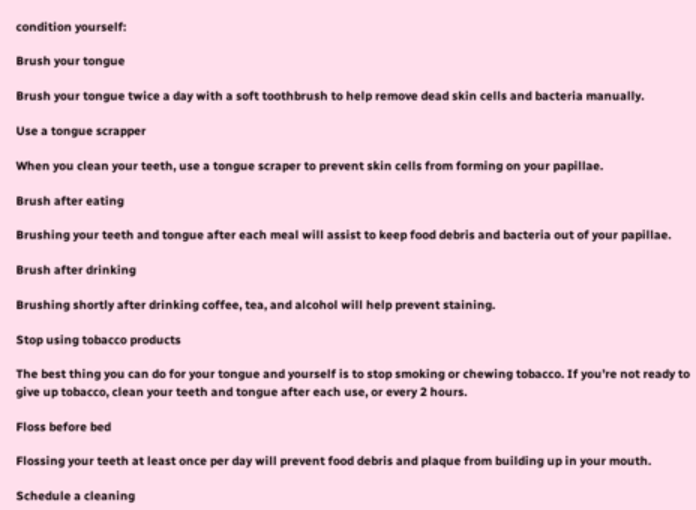condition yourself:

Brush your tongue

Brush your tongue twice a day with a soft toothbrush to help remove dead skin cells and bacteria manually.

Use a tongue scrapper

When you clean your teeth, use a tongue scraper to prevent skin cells from forming on your papillae.

Brush after eating

Brushing your teeth and tongue after each meal will assist to keep food debris and bacteria out of your papillae.

Brush after drinking

Brushing shortly after drinking coffee, tea, and alcohol will help prevent staining.

Stop using tobacco products

The best thing you can do for your tongue and yourself is to stop smoking or chewing tobacco. If you’re not ready to give up tobacco, clean your teeth and tongue after each use, or every 2 hours.

Floss before bed

Flossing your teeth at least once per day will prevent food debris and plaque from building up in your mouth.

Schedule a cleaning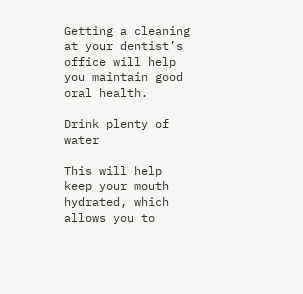Getting a cleaning at your dentist’s office will help you maintain good oral health.

Drink plenty of water

This will help keep your mouth hydrated, which allows you to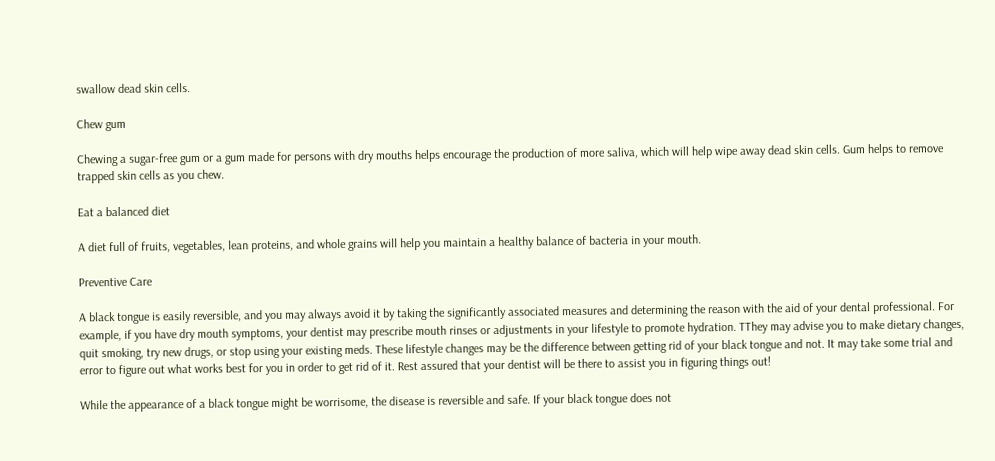swallow dead skin cells.

Chew gum

Chewing a sugar-free gum or a gum made for persons with dry mouths helps encourage the production of more saliva, which will help wipe away dead skin cells. Gum helps to remove trapped skin cells as you chew.

Eat a balanced diet

A diet full of fruits, vegetables, lean proteins, and whole grains will help you maintain a healthy balance of bacteria in your mouth.

Preventive Care

A black tongue is easily reversible, and you may always avoid it by taking the significantly associated measures and determining the reason with the aid of your dental professional. For example, if you have dry mouth symptoms, your dentist may prescribe mouth rinses or adjustments in your lifestyle to promote hydration. TThey may advise you to make dietary changes, quit smoking, try new drugs, or stop using your existing meds. These lifestyle changes may be the difference between getting rid of your black tongue and not. It may take some trial and error to figure out what works best for you in order to get rid of it. Rest assured that your dentist will be there to assist you in figuring things out!

While the appearance of a black tongue might be worrisome, the disease is reversible and safe. If your black tongue does not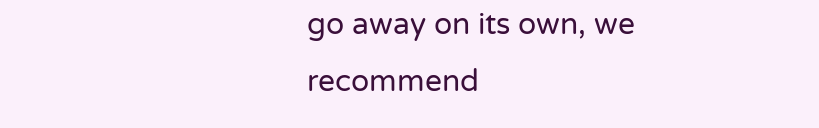go away on its own, we recommend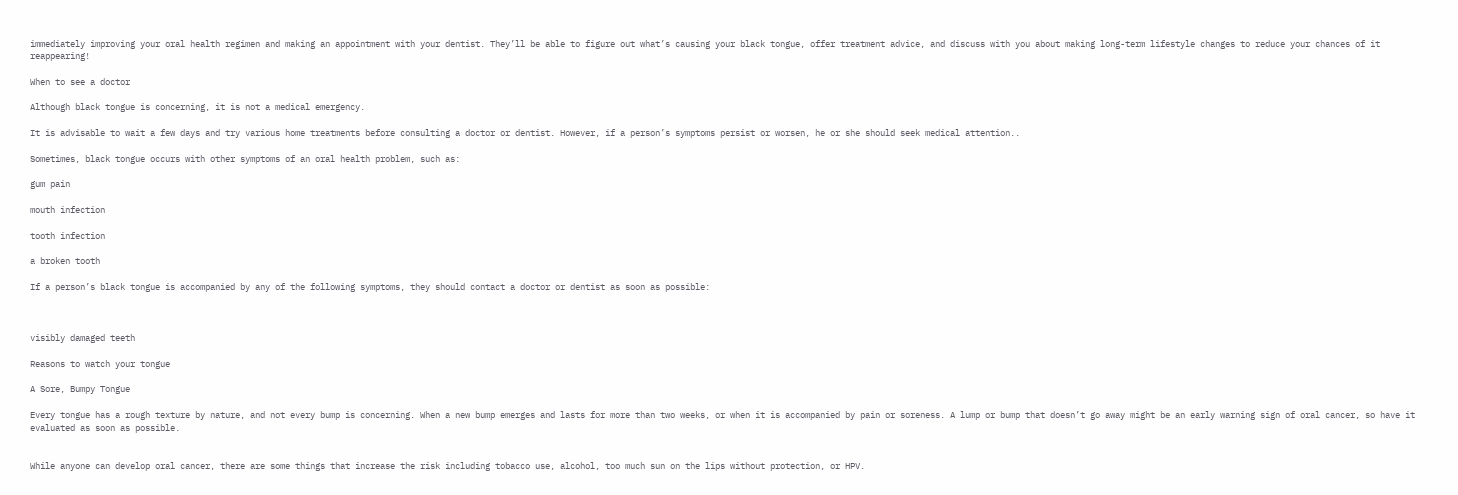immediately improving your oral health regimen and making an appointment with your dentist. They’ll be able to figure out what’s causing your black tongue, offer treatment advice, and discuss with you about making long-term lifestyle changes to reduce your chances of it reappearing!

When to see a doctor

Although black tongue is concerning, it is not a medical emergency.

It is advisable to wait a few days and try various home treatments before consulting a doctor or dentist. However, if a person’s symptoms persist or worsen, he or she should seek medical attention..

Sometimes, black tongue occurs with other symptoms of an oral health problem, such as:

gum pain

mouth infection

tooth infection

a broken tooth

If a person’s black tongue is accompanied by any of the following symptoms, they should contact a doctor or dentist as soon as possible:



visibly damaged teeth

Reasons to watch your tongue

A Sore, Bumpy Tongue

Every tongue has a rough texture by nature, and not every bump is concerning. When a new bump emerges and lasts for more than two weeks, or when it is accompanied by pain or soreness. A lump or bump that doesn’t go away might be an early warning sign of oral cancer, so have it evaluated as soon as possible.


While anyone can develop oral cancer, there are some things that increase the risk including tobacco use, alcohol, too much sun on the lips without protection, or HPV.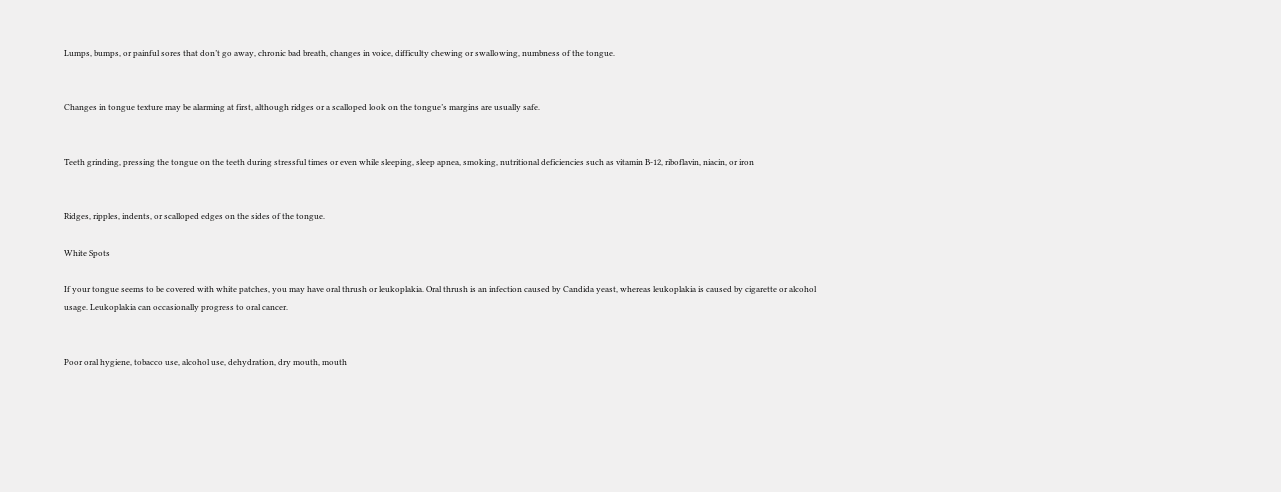Lumps, bumps, or painful sores that don’t go away, chronic bad breath, changes in voice, difficulty chewing or swallowing, numbness of the tongue.


Changes in tongue texture may be alarming at first, although ridges or a scalloped look on the tongue’s margins are usually safe.


Teeth grinding, pressing the tongue on the teeth during stressful times or even while sleeping, sleep apnea, smoking, nutritional deficiencies such as vitamin B-12, riboflavin, niacin, or iron


Ridges, ripples, indents, or scalloped edges on the sides of the tongue.

White Spots

If your tongue seems to be covered with white patches, you may have oral thrush or leukoplakia. Oral thrush is an infection caused by Candida yeast, whereas leukoplakia is caused by cigarette or alcohol usage. Leukoplakia can occasionally progress to oral cancer.


Poor oral hygiene, tobacco use, alcohol use, dehydration, dry mouth, mouth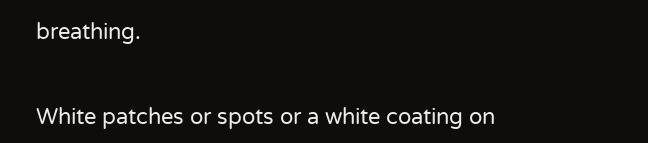breathing.


White patches or spots or a white coating on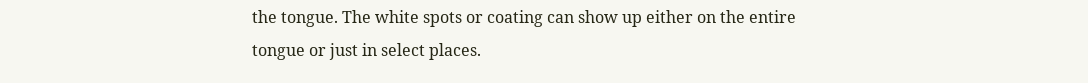the tongue. The white spots or coating can show up either on the entire tongue or just in select places.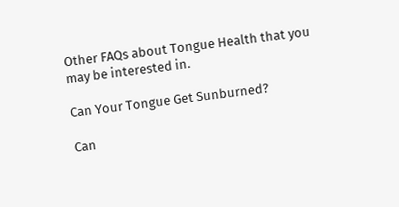Other FAQs about Tongue Health that you may be interested in.

Can Your Tongue Get Sunburned?

Can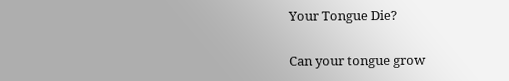Your Tongue Die?

Can your tongue grow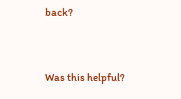back?


Was this helpful?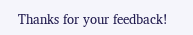Thanks for your feedback!